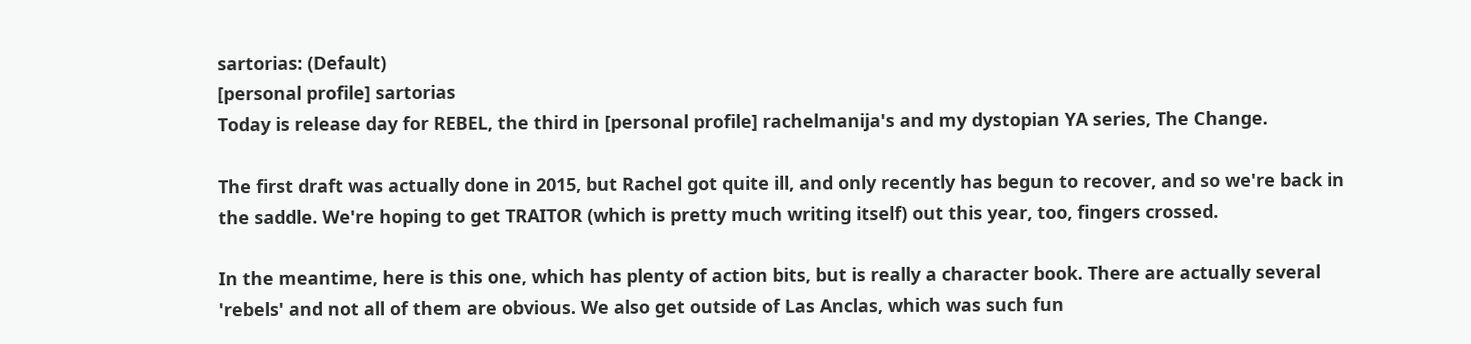sartorias: (Default)
[personal profile] sartorias
Today is release day for REBEL, the third in [personal profile] rachelmanija's and my dystopian YA series, The Change.

The first draft was actually done in 2015, but Rachel got quite ill, and only recently has begun to recover, and so we're back in the saddle. We're hoping to get TRAITOR (which is pretty much writing itself) out this year, too, fingers crossed.

In the meantime, here is this one, which has plenty of action bits, but is really a character book. There are actually several 'rebels' and not all of them are obvious. We also get outside of Las Anclas, which was such fun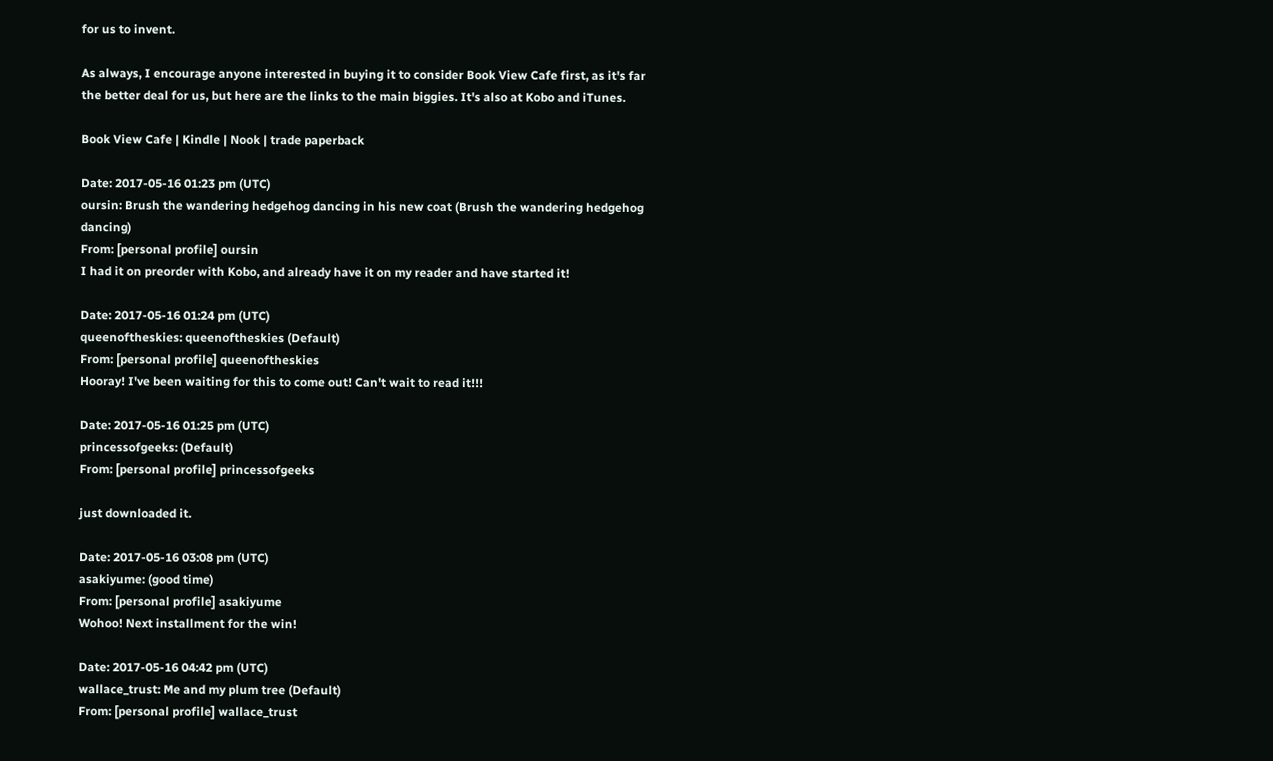for us to invent.

As always, I encourage anyone interested in buying it to consider Book View Cafe first, as it's far the better deal for us, but here are the links to the main biggies. It's also at Kobo and iTunes.

Book View Cafe | Kindle | Nook | trade paperback

Date: 2017-05-16 01:23 pm (UTC)
oursin: Brush the wandering hedgehog dancing in his new coat (Brush the wandering hedgehog dancing)
From: [personal profile] oursin
I had it on preorder with Kobo, and already have it on my reader and have started it!

Date: 2017-05-16 01:24 pm (UTC)
queenoftheskies: queenoftheskies (Default)
From: [personal profile] queenoftheskies
Hooray! I've been waiting for this to come out! Can't wait to read it!!!

Date: 2017-05-16 01:25 pm (UTC)
princessofgeeks: (Default)
From: [personal profile] princessofgeeks

just downloaded it.

Date: 2017-05-16 03:08 pm (UTC)
asakiyume: (good time)
From: [personal profile] asakiyume
Wohoo! Next installment for the win!

Date: 2017-05-16 04:42 pm (UTC)
wallace_trust: Me and my plum tree (Default)
From: [personal profile] wallace_trust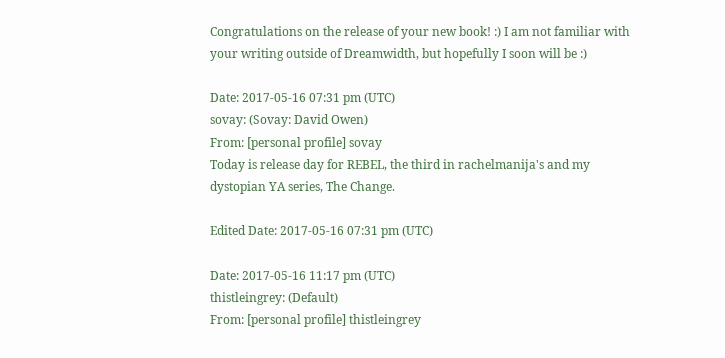Congratulations on the release of your new book! :) I am not familiar with your writing outside of Dreamwidth, but hopefully I soon will be :)

Date: 2017-05-16 07:31 pm (UTC)
sovay: (Sovay: David Owen)
From: [personal profile] sovay
Today is release day for REBEL, the third in rachelmanija's and my dystopian YA series, The Change.

Edited Date: 2017-05-16 07:31 pm (UTC)

Date: 2017-05-16 11:17 pm (UTC)
thistleingrey: (Default)
From: [personal profile] thistleingrey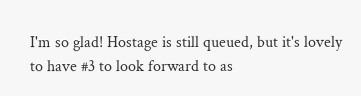I'm so glad! Hostage is still queued, but it's lovely to have #3 to look forward to as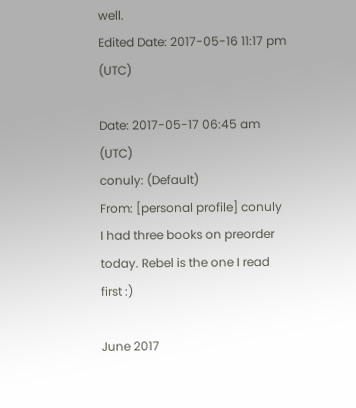well.
Edited Date: 2017-05-16 11:17 pm (UTC)

Date: 2017-05-17 06:45 am (UTC)
conuly: (Default)
From: [personal profile] conuly
I had three books on preorder today. Rebel is the one I read first :)

June 2017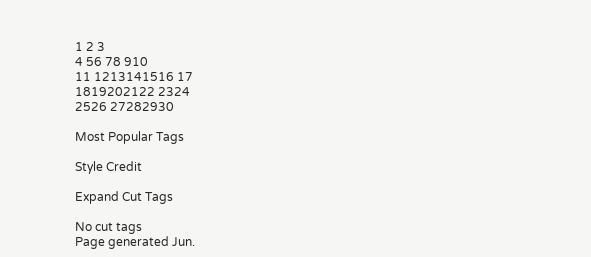1 2 3
4 56 78 910
11 1213141516 17
1819202122 2324
2526 27282930

Most Popular Tags

Style Credit

Expand Cut Tags

No cut tags
Page generated Jun.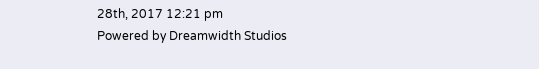28th, 2017 12:21 pm
Powered by Dreamwidth Studios